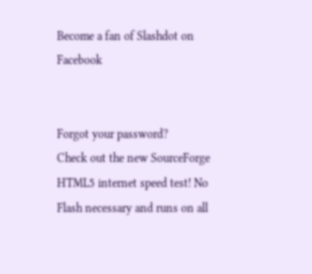Become a fan of Slashdot on Facebook


Forgot your password?
Check out the new SourceForge HTML5 internet speed test! No Flash necessary and runs on all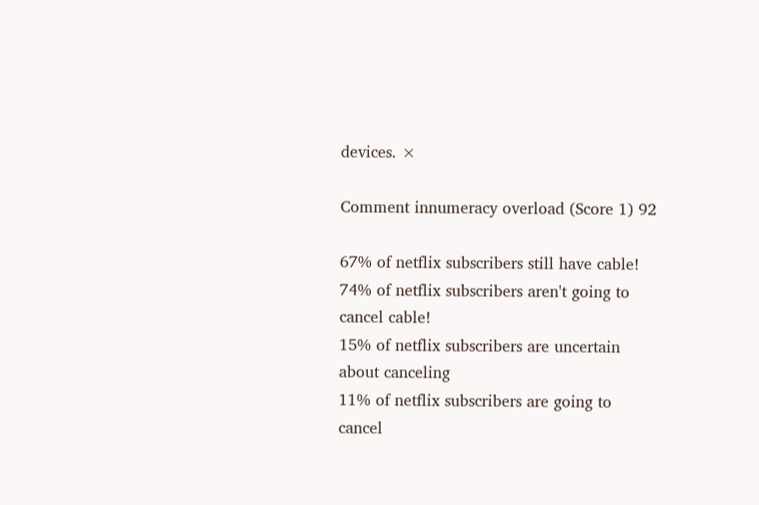devices. ×

Comment innumeracy overload (Score 1) 92

67% of netflix subscribers still have cable!
74% of netflix subscribers aren't going to cancel cable!
15% of netflix subscribers are uncertain about canceling
11% of netflix subscribers are going to cancel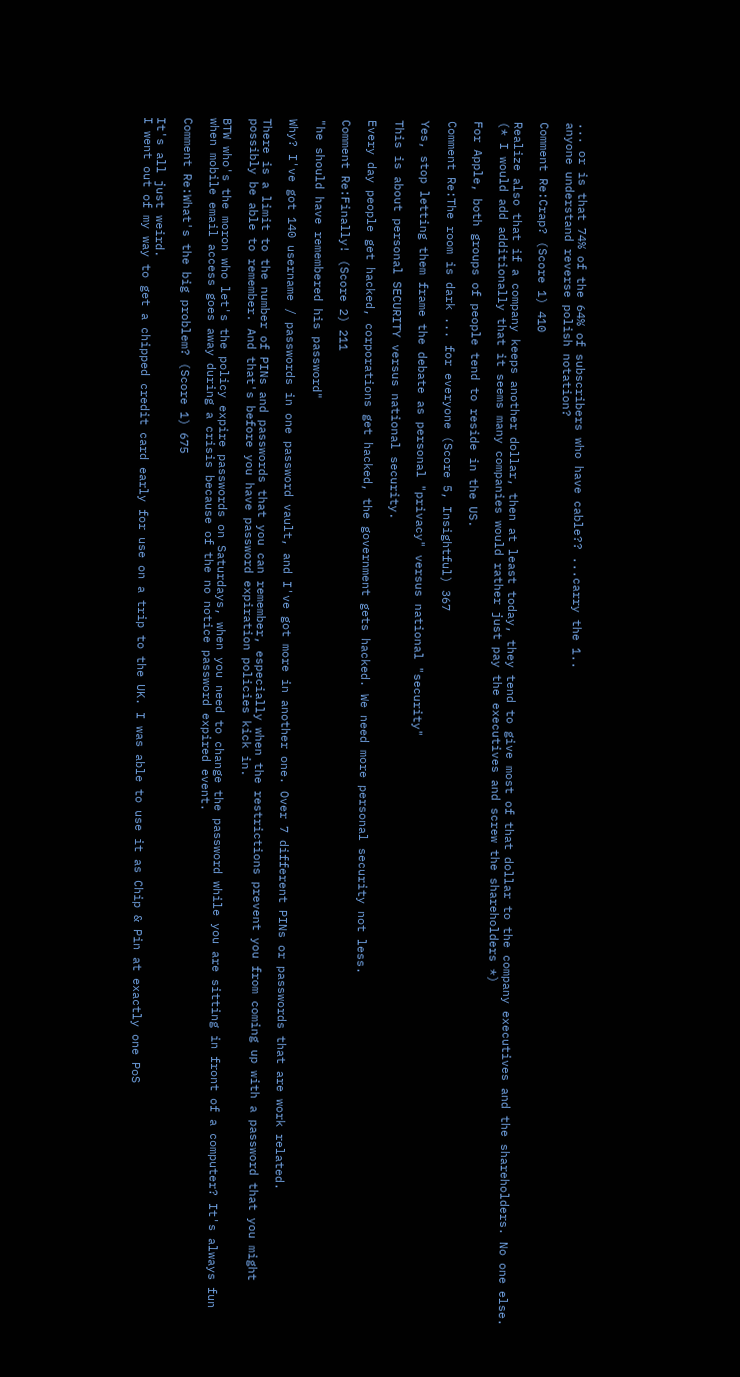... or is that 74% of the 64% of subscribers who have cable?? ...carry the 1..
anyone understand reverse polish notation?

Comment Re:Crap? (Score 1) 410

Realize also that if a company keeps another dollar, then at least today, they tend to give most of that dollar to the company executives and the shareholders. No one else. (* I would add additionally that it seems many companies would rather just pay the executives and screw the shareholders *)

For Apple, both groups of people tend to reside in the US.

Comment Re:The room is dark ... for everyone (Score 5, Insightful) 367

Yes, stop letting them frame the debate as personal "privacy" versus national "security"

This is about personal SECURITY versus national security.

Every day people get hacked, corporations get hacked, the government gets hacked. We need more personal security not less.

Comment Re:Finally! (Score 2) 211

"he should have remembered his password"

Why? I've got 140 username / passwords in one password vault, and I've got more in another one. Over 7 different PINs or passwords that are work related.

There is a limit to the number of PINs and passwords that you can remember, especially when the restrictions prevent you from coming up with a password that you might possibly be able to remember. And that's before you have password expiration policies kick in.

BTW who's the moron who let's the policy expire passwords on Saturdays, when you need to change the password while you are sitting in front of a computer? It's always fun when mobile email access goes away during a crisis because of the no notice password expired event.

Comment Re:What's the big problem? (Score 1) 675

It's all just weird.
I went out of my way to get a chipped credit card early for use on a trip to the UK. I was able to use it as Chip & Pin at exactly one PoS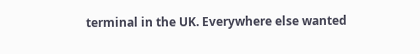terminal in the UK. Everywhere else wanted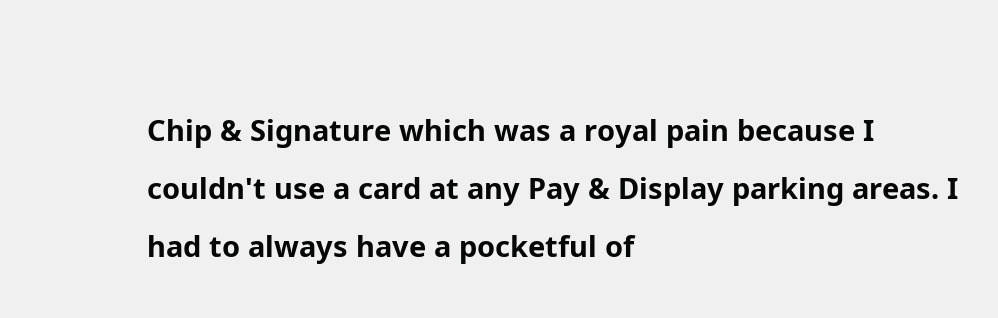Chip & Signature which was a royal pain because I couldn't use a card at any Pay & Display parking areas. I had to always have a pocketful of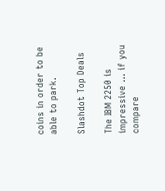coins in order to be able to park.

Slashdot Top Deals

The IBM 2250 is impressive ... if you compare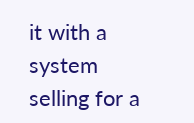it with a system selling for a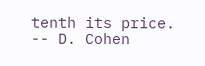tenth its price. -- D. Cohen